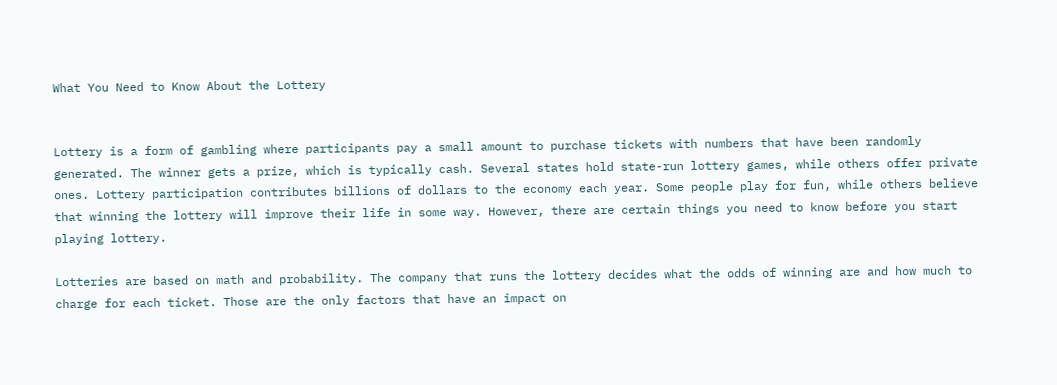What You Need to Know About the Lottery


Lottery is a form of gambling where participants pay a small amount to purchase tickets with numbers that have been randomly generated. The winner gets a prize, which is typically cash. Several states hold state-run lottery games, while others offer private ones. Lottery participation contributes billions of dollars to the economy each year. Some people play for fun, while others believe that winning the lottery will improve their life in some way. However, there are certain things you need to know before you start playing lottery.

Lotteries are based on math and probability. The company that runs the lottery decides what the odds of winning are and how much to charge for each ticket. Those are the only factors that have an impact on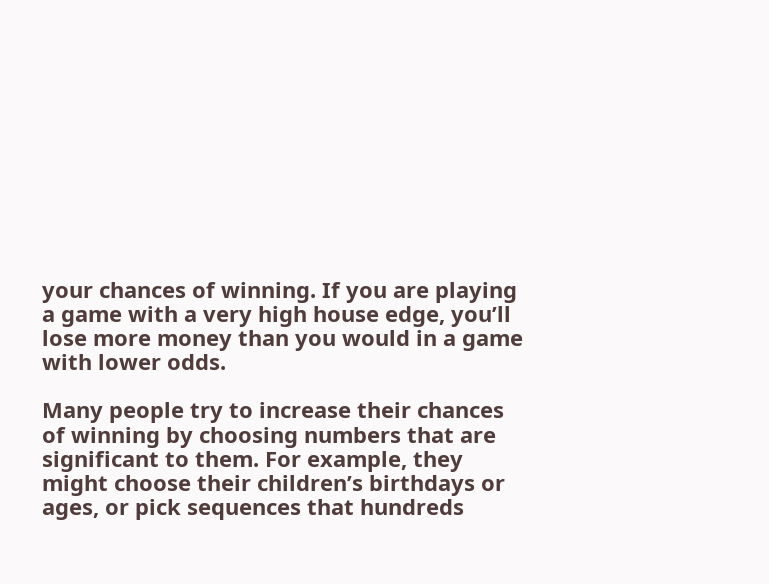your chances of winning. If you are playing a game with a very high house edge, you’ll lose more money than you would in a game with lower odds.

Many people try to increase their chances of winning by choosing numbers that are significant to them. For example, they might choose their children’s birthdays or ages, or pick sequences that hundreds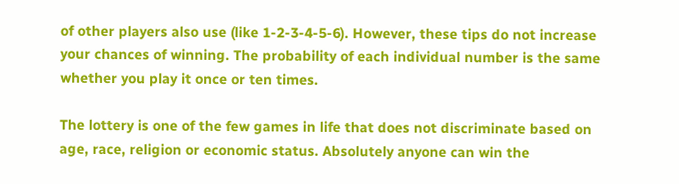of other players also use (like 1-2-3-4-5-6). However, these tips do not increase your chances of winning. The probability of each individual number is the same whether you play it once or ten times.

The lottery is one of the few games in life that does not discriminate based on age, race, religion or economic status. Absolutely anyone can win the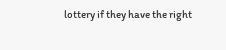lottery if they have the right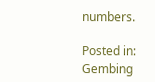numbers.

Posted in: Gembing